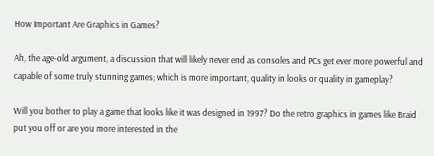How Important Are Graphics in Games?

Ah, the age-old argument, a discussion that will likely never end as consoles and PCs get ever more powerful and capable of some truly stunning games; which is more important, quality in looks or quality in gameplay?

Will you bother to play a game that looks like it was designed in 1997? Do the retro graphics in games like Braid put you off or are you more interested in the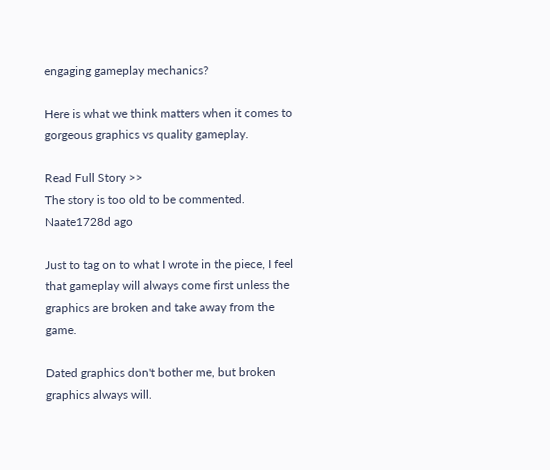engaging gameplay mechanics?

Here is what we think matters when it comes to gorgeous graphics vs quality gameplay.

Read Full Story >>
The story is too old to be commented.
Naate1728d ago

Just to tag on to what I wrote in the piece, I feel that gameplay will always come first unless the graphics are broken and take away from the game.

Dated graphics don't bother me, but broken graphics always will.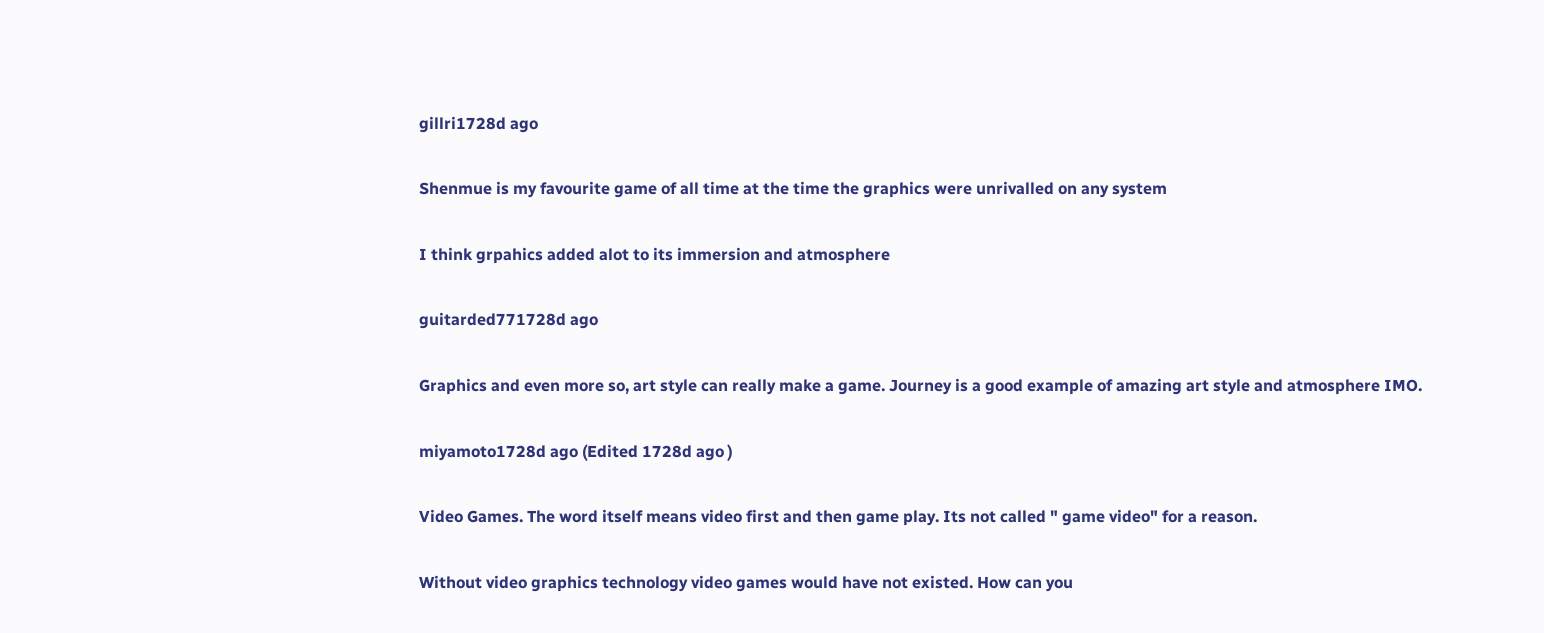gillri1728d ago

Shenmue is my favourite game of all time at the time the graphics were unrivalled on any system

I think grpahics added alot to its immersion and atmosphere

guitarded771728d ago

Graphics and even more so, art style can really make a game. Journey is a good example of amazing art style and atmosphere IMO.

miyamoto1728d ago (Edited 1728d ago )

Video Games. The word itself means video first and then game play. Its not called " game video" for a reason.

Without video graphics technology video games would have not existed. How can you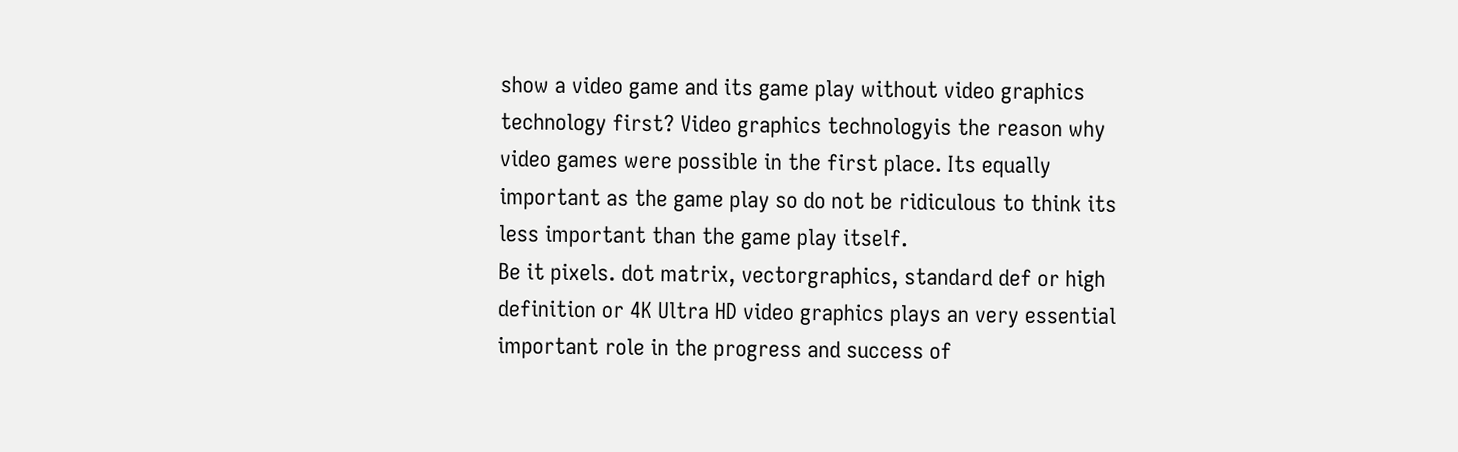show a video game and its game play without video graphics technology first? Video graphics technologyis the reason why video games were possible in the first place. Its equally important as the game play so do not be ridiculous to think its less important than the game play itself.
Be it pixels. dot matrix, vectorgraphics, standard def or high definition or 4K Ultra HD video graphics plays an very essential important role in the progress and success of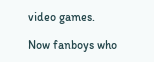video games.

Now fanboys who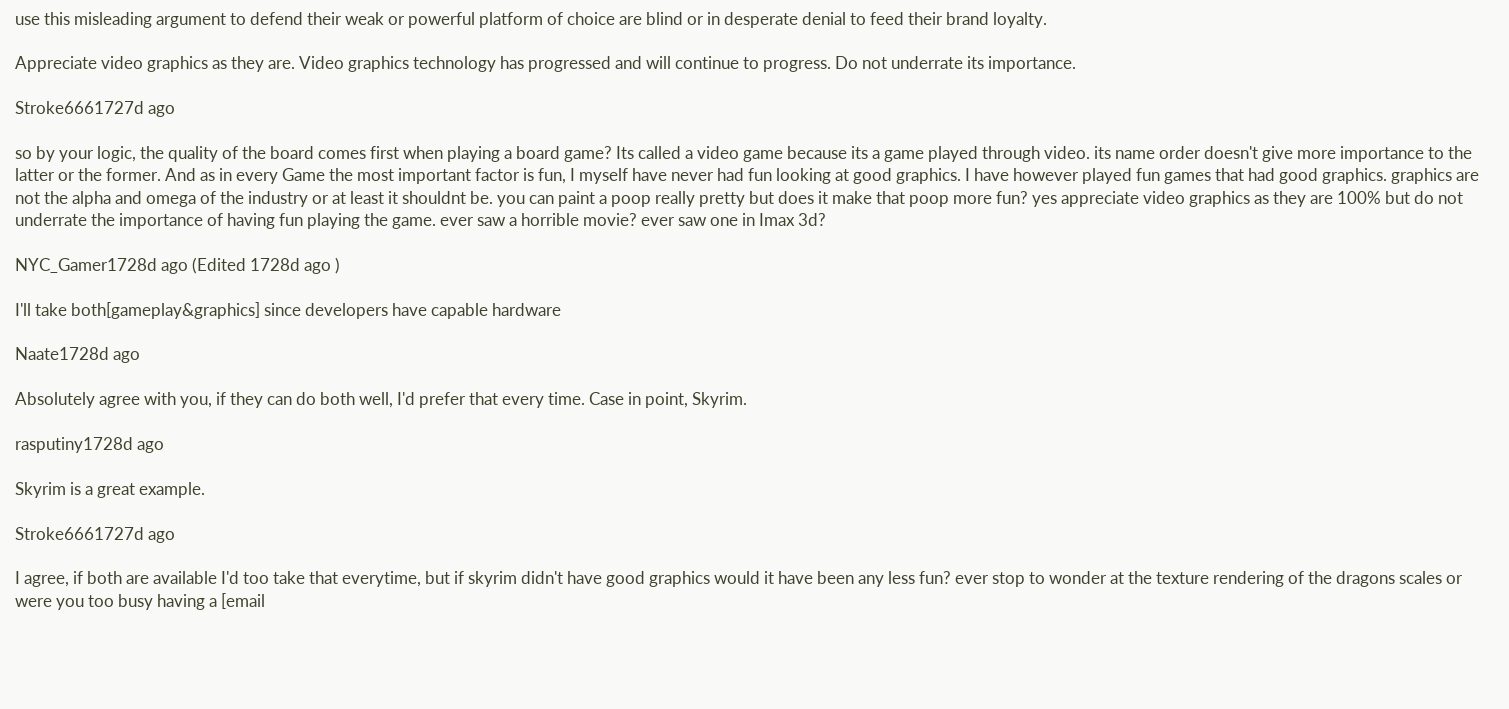use this misleading argument to defend their weak or powerful platform of choice are blind or in desperate denial to feed their brand loyalty.

Appreciate video graphics as they are. Video graphics technology has progressed and will continue to progress. Do not underrate its importance.

Stroke6661727d ago

so by your logic, the quality of the board comes first when playing a board game? Its called a video game because its a game played through video. its name order doesn't give more importance to the latter or the former. And as in every Game the most important factor is fun, I myself have never had fun looking at good graphics. I have however played fun games that had good graphics. graphics are not the alpha and omega of the industry or at least it shouldnt be. you can paint a poop really pretty but does it make that poop more fun? yes appreciate video graphics as they are 100% but do not underrate the importance of having fun playing the game. ever saw a horrible movie? ever saw one in Imax 3d?

NYC_Gamer1728d ago (Edited 1728d ago )

I'll take both[gameplay&graphics] since developers have capable hardware

Naate1728d ago

Absolutely agree with you, if they can do both well, I'd prefer that every time. Case in point, Skyrim.

rasputiny1728d ago

Skyrim is a great example.

Stroke6661727d ago

I agree, if both are available I'd too take that everytime, but if skyrim didn't have good graphics would it have been any less fun? ever stop to wonder at the texture rendering of the dragons scales or were you too busy having a [email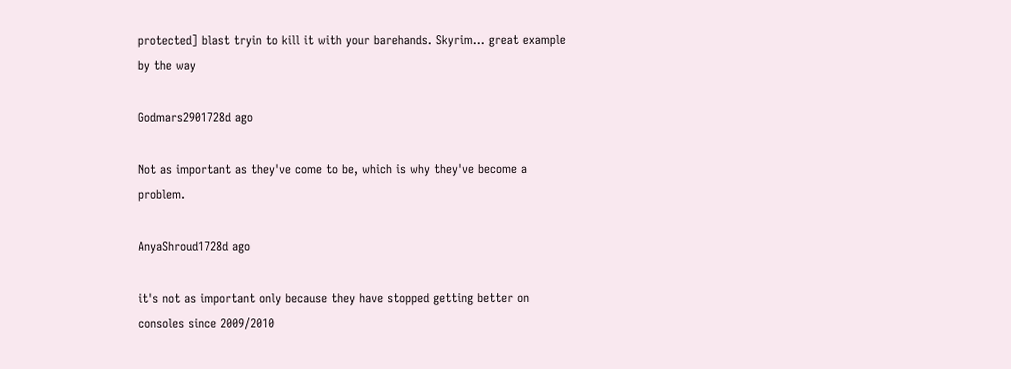protected] blast tryin to kill it with your barehands. Skyrim... great example by the way

Godmars2901728d ago

Not as important as they've come to be, which is why they've become a problem.

AnyaShroud1728d ago

it's not as important only because they have stopped getting better on consoles since 2009/2010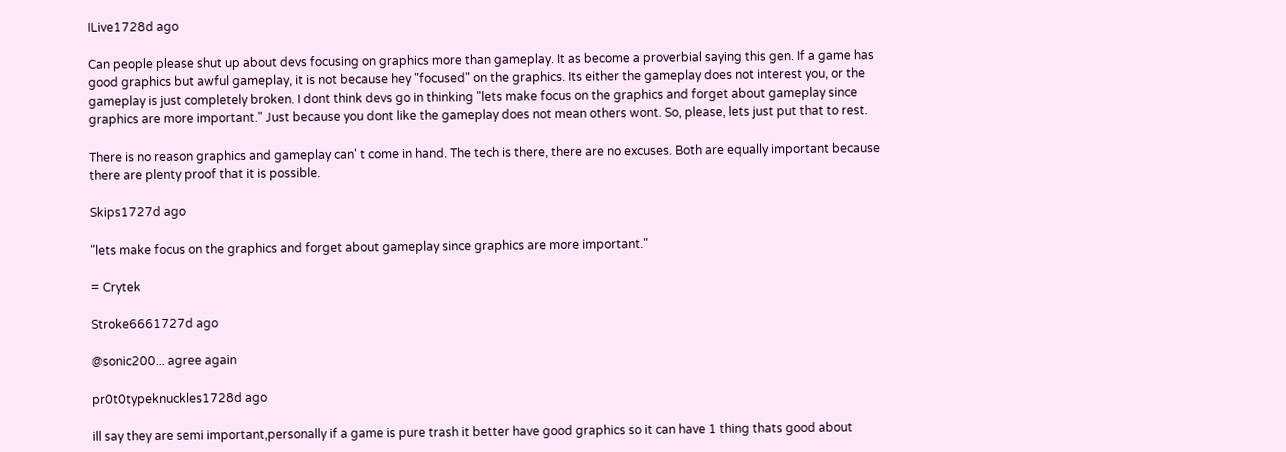ILive1728d ago

Can people please shut up about devs focusing on graphics more than gameplay. It as become a proverbial saying this gen. If a game has good graphics but awful gameplay, it is not because hey "focused" on the graphics. Its either the gameplay does not interest you, or the gameplay is just completely broken. I dont think devs go in thinking "lets make focus on the graphics and forget about gameplay since graphics are more important." Just because you dont like the gameplay does not mean others wont. So, please, lets just put that to rest.

There is no reason graphics and gameplay can' t come in hand. The tech is there, there are no excuses. Both are equally important because there are plenty proof that it is possible.

Skips1727d ago

"lets make focus on the graphics and forget about gameplay since graphics are more important."

= Crytek

Stroke6661727d ago

@sonic200... agree again

pr0t0typeknuckles1728d ago

ill say they are semi important,personally if a game is pure trash it better have good graphics so it can have 1 thing thats good about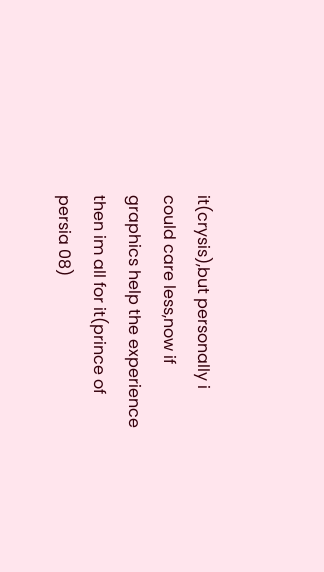it(crysis),but personally i could care less,now if graphics help the experience then im all for it(prince of persia 08)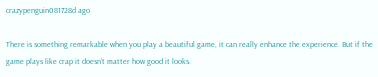crazypenguin081728d ago

There is something remarkable when you play a beautiful game, it can really enhance the experience. But if the game plays like crap it doesn't matter how good it looks.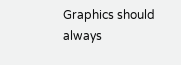Graphics should always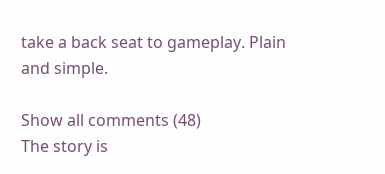take a back seat to gameplay. Plain and simple.

Show all comments (48)
The story is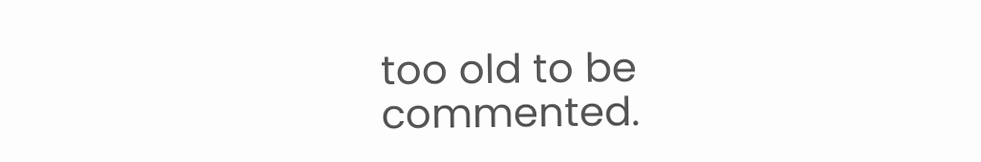too old to be commented.